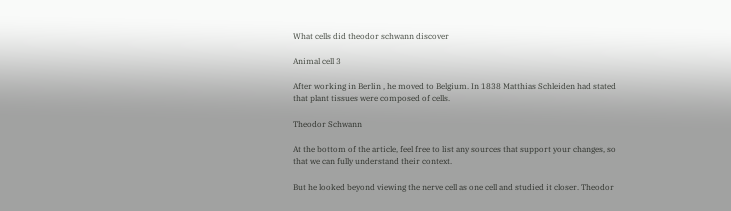What cells did theodor schwann discover

Animal cell 3

After working in Berlin , he moved to Belgium. In 1838 Matthias Schleiden had stated that plant tissues were composed of cells.

Theodor Schwann

At the bottom of the article, feel free to list any sources that support your changes, so that we can fully understand their context.

But he looked beyond viewing the nerve cell as one cell and studied it closer. Theodor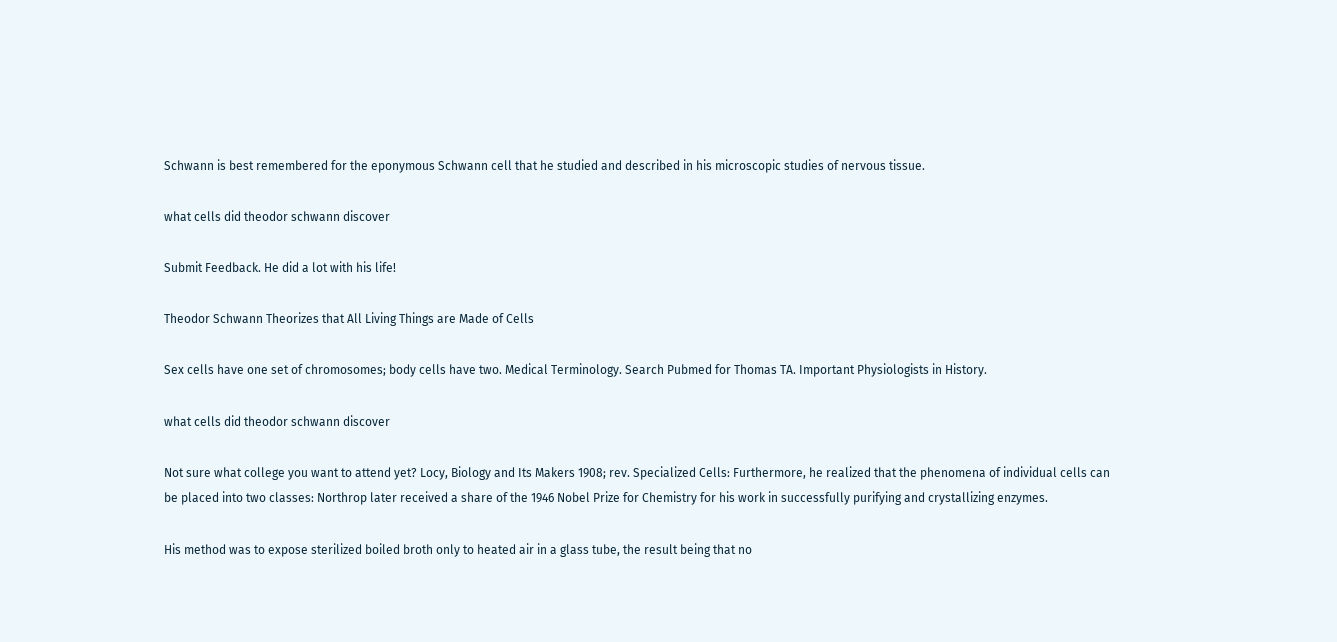Schwann is best remembered for the eponymous Schwann cell that he studied and described in his microscopic studies of nervous tissue.

what cells did theodor schwann discover

Submit Feedback. He did a lot with his life!

Theodor Schwann Theorizes that All Living Things are Made of Cells

Sex cells have one set of chromosomes; body cells have two. Medical Terminology. Search Pubmed for Thomas TA. Important Physiologists in History.

what cells did theodor schwann discover

Not sure what college you want to attend yet? Locy, Biology and Its Makers 1908; rev. Specialized Cells: Furthermore, he realized that the phenomena of individual cells can be placed into two classes: Northrop later received a share of the 1946 Nobel Prize for Chemistry for his work in successfully purifying and crystallizing enzymes.

His method was to expose sterilized boiled broth only to heated air in a glass tube, the result being that no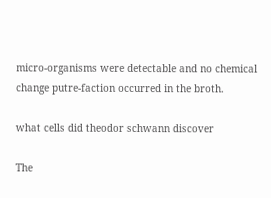micro-organisms were detectable and no chemical change putre-faction occurred in the broth.

what cells did theodor schwann discover

The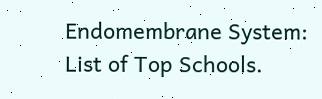Endomembrane System: List of Top Schools.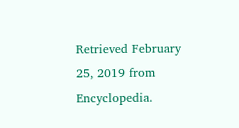Retrieved February 25, 2019 from Encyclopedia.